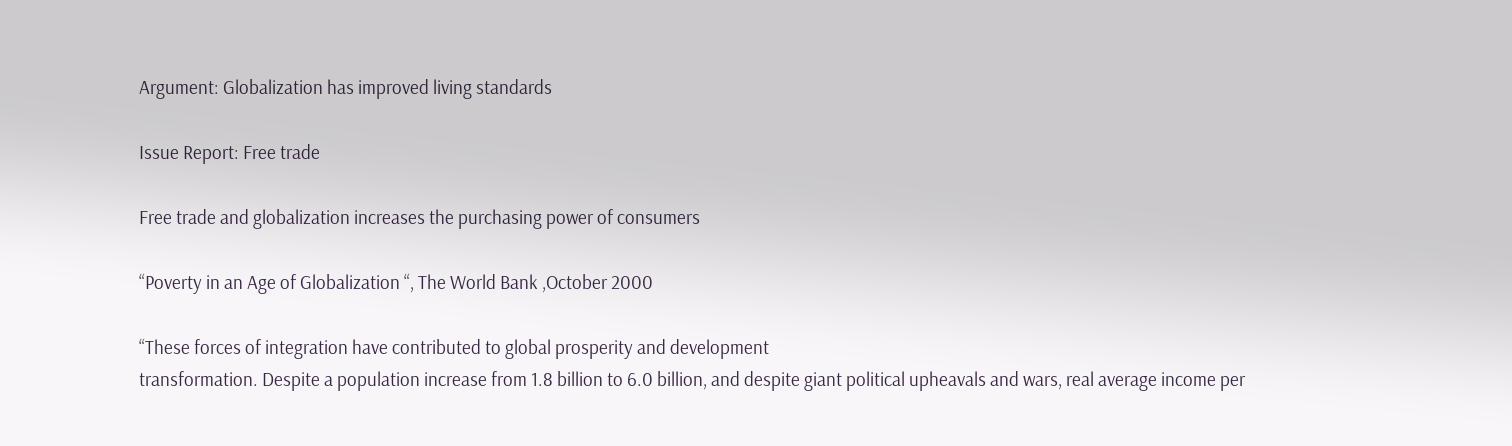Argument: Globalization has improved living standards

Issue Report: Free trade

Free trade and globalization increases the purchasing power of consumers

“Poverty in an Age of Globalization “, The World Bank ,October 2000

“These forces of integration have contributed to global prosperity and development
transformation. Despite a population increase from 1.8 billion to 6.0 billion, and despite giant political upheavals and wars, real average income per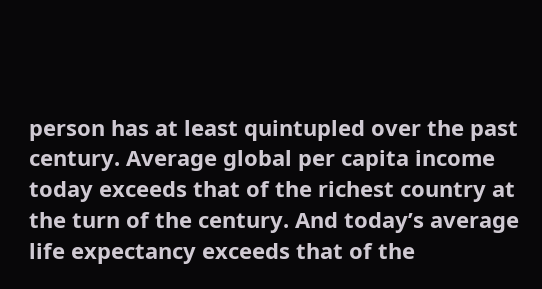person has at least quintupled over the past century. Average global per capita income today exceeds that of the richest country at the turn of the century. And today’s average life expectancy exceeds that of the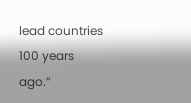lead countries 100 years ago.”